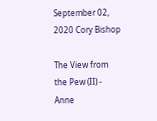September 02, 2020 Cory Bishop

The View from the Pew (II) - Anne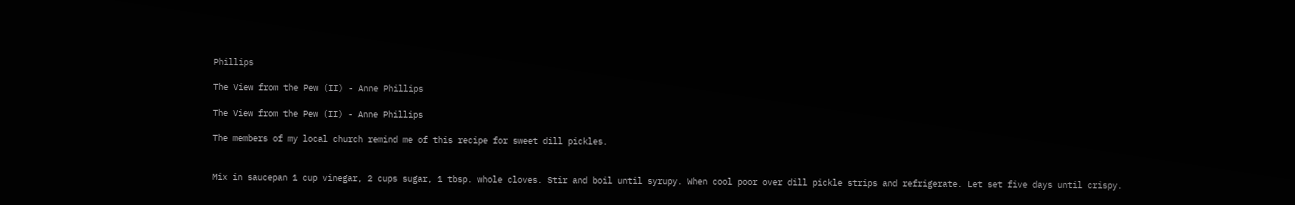Phillips

The View from the Pew (II) - Anne Phillips

The View from the Pew (II) - Anne Phillips

The members of my local church remind me of this recipe for sweet dill pickles.


Mix in saucepan 1 cup vinegar, 2 cups sugar, 1 tbsp. whole cloves. Stir and boil until syrupy. When cool poor over dill pickle strips and refrigerate. Let set five days until crispy.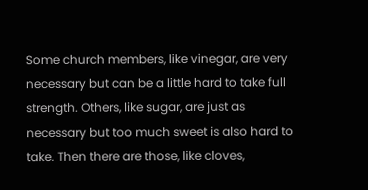Some church members, like vinegar, are very necessary but can be a little hard to take full strength. Others, like sugar, are just as necessary but too much sweet is also hard to take. Then there are those, like cloves,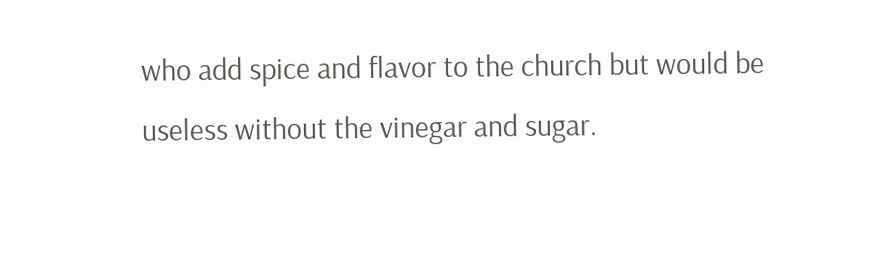who add spice and flavor to the church but would be useless without the vinegar and sugar.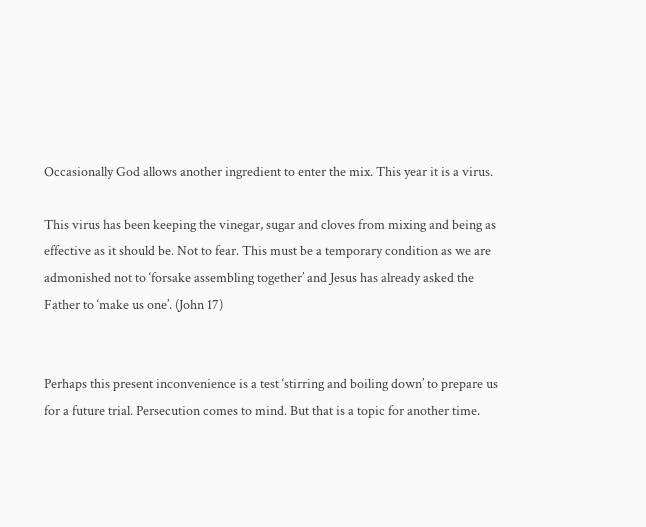Occasionally God allows another ingredient to enter the mix. This year it is a virus.

This virus has been keeping the vinegar, sugar and cloves from mixing and being as effective as it should be. Not to fear. This must be a temporary condition as we are admonished not to ‘forsake assembling together’ and Jesus has already asked the Father to ‘make us one’. (John 17)


Perhaps this present inconvenience is a test ‘stirring and boiling down’ to prepare us for a future trial. Persecution comes to mind. But that is a topic for another time.